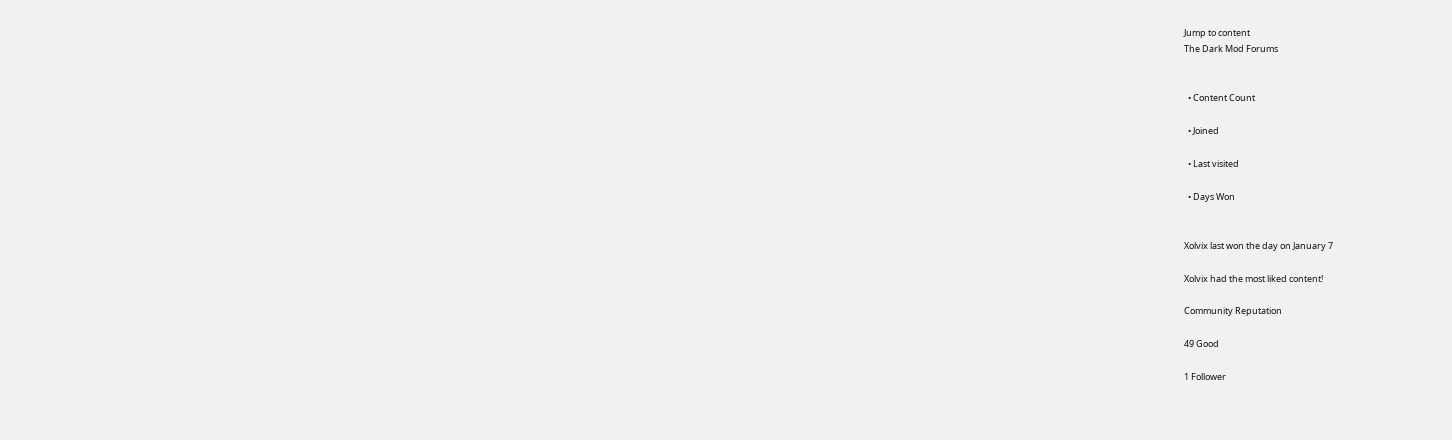Jump to content
The Dark Mod Forums


  • Content Count

  • Joined

  • Last visited

  • Days Won


Xolvix last won the day on January 7

Xolvix had the most liked content!

Community Reputation

49 Good

1 Follower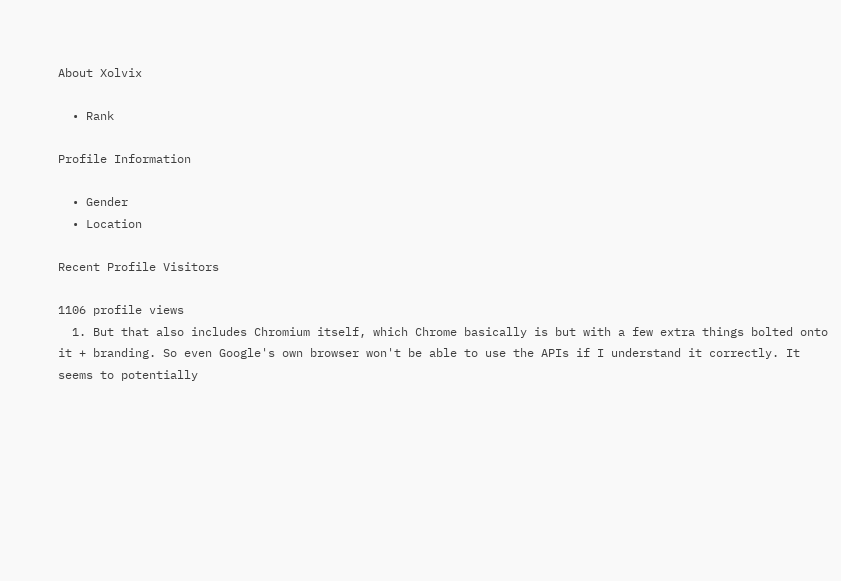About Xolvix

  • Rank

Profile Information

  • Gender
  • Location

Recent Profile Visitors

1106 profile views
  1. But that also includes Chromium itself, which Chrome basically is but with a few extra things bolted onto it + branding. So even Google's own browser won't be able to use the APIs if I understand it correctly. It seems to potentially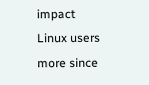impact Linux users more since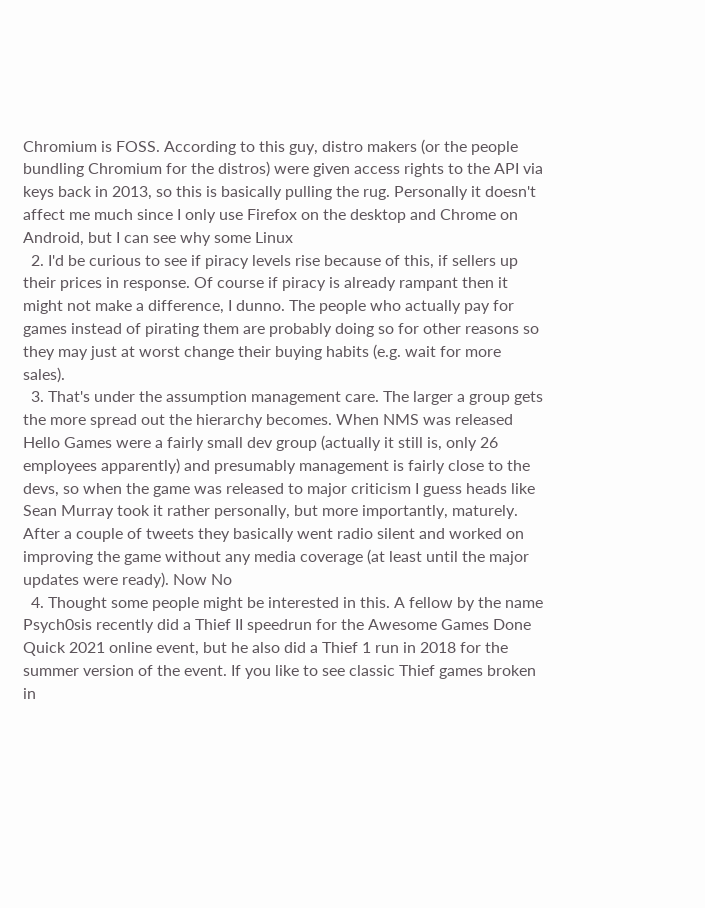Chromium is FOSS. According to this guy, distro makers (or the people bundling Chromium for the distros) were given access rights to the API via keys back in 2013, so this is basically pulling the rug. Personally it doesn't affect me much since I only use Firefox on the desktop and Chrome on Android, but I can see why some Linux
  2. I'd be curious to see if piracy levels rise because of this, if sellers up their prices in response. Of course if piracy is already rampant then it might not make a difference, I dunno. The people who actually pay for games instead of pirating them are probably doing so for other reasons so they may just at worst change their buying habits (e.g. wait for more sales).
  3. That's under the assumption management care. The larger a group gets the more spread out the hierarchy becomes. When NMS was released Hello Games were a fairly small dev group (actually it still is, only 26 employees apparently) and presumably management is fairly close to the devs, so when the game was released to major criticism I guess heads like Sean Murray took it rather personally, but more importantly, maturely. After a couple of tweets they basically went radio silent and worked on improving the game without any media coverage (at least until the major updates were ready). Now No
  4. Thought some people might be interested in this. A fellow by the name Psych0sis recently did a Thief II speedrun for the Awesome Games Done Quick 2021 online event, but he also did a Thief 1 run in 2018 for the summer version of the event. If you like to see classic Thief games broken in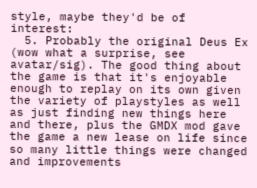style, maybe they'd be of interest:
  5. Probably the original Deus Ex (wow what a surprise, see avatar/sig). The good thing about the game is that it's enjoyable enough to replay on its own given the variety of playstyles as well as just finding new things here and there, plus the GMDX mod gave the game a new lease on life since so many little things were changed and improvements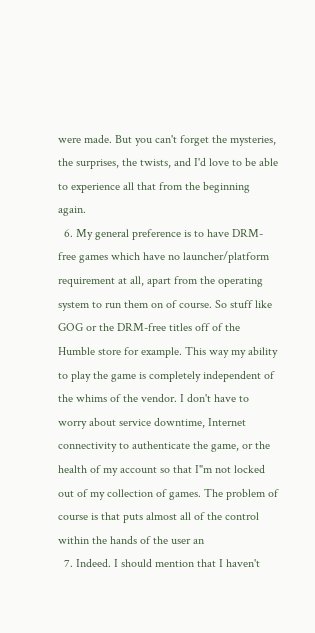were made. But you can't forget the mysteries, the surprises, the twists, and I'd love to be able to experience all that from the beginning again.
  6. My general preference is to have DRM-free games which have no launcher/platform requirement at all, apart from the operating system to run them on of course. So stuff like GOG or the DRM-free titles off of the Humble store for example. This way my ability to play the game is completely independent of the whims of the vendor. I don't have to worry about service downtime, Internet connectivity to authenticate the game, or the health of my account so that I"m not locked out of my collection of games. The problem of course is that puts almost all of the control within the hands of the user an
  7. Indeed. I should mention that I haven't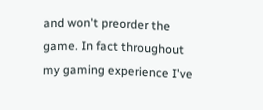and won't preorder the game. In fact throughout my gaming experience I've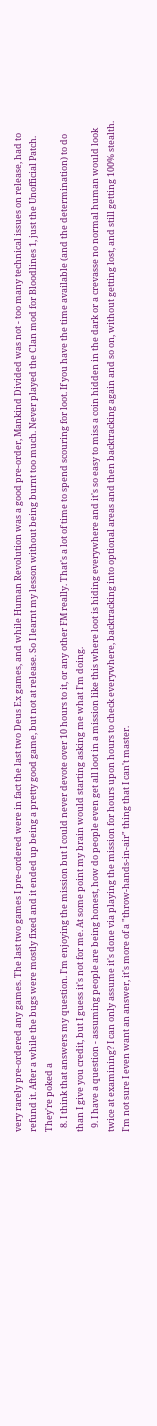very rarely pre-ordered any games. The last two games I pre-ordered were in fact the last two Deus Ex games, and while Human Revolution was a good pre-order, Mankind Divided was not - too many technical issues on release, had to refund it. After a while the bugs were mostly fixed and it ended up being a pretty good game, but not at release. So I learnt my lesson without being burnt too much. Never played the Clan mod for Bloodlines 1, just the Unofficial Patch. They're poked a
  8. I think that answers my question. I'm enjoying the mission but I could never devote over 10 hours to it, or any other FM really. That's a lot of time to spend scouring for loot. If you have the time available (and the determination) to do than I give you credit, but I guess it's not for me. At some point my brain would starting asking me what I'm doing.
  9. I have a question - assuming people are being honest, how do people even get all loot in a mission like this where loot is hiding everywhere and it's so easy to miss a coin hidden in the dark or a crevasse no normal human would look twice at examining? I can only assume it's done via playing the mission for hours upon hours to check everywhere, backtracking into optional areas and then backtracking again and so on, without getting lost, and still getting 100% stealth. I'm not sure I even want an answer, it's more of a "throw-hands-in-air" thing that I can't master.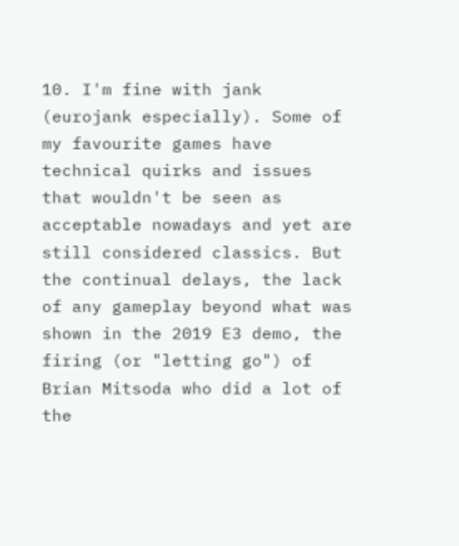10. I'm fine with jank (eurojank especially). Some of my favourite games have technical quirks and issues that wouldn't be seen as acceptable nowadays and yet are still considered classics. But the continual delays, the lack of any gameplay beyond what was shown in the 2019 E3 demo, the firing (or "letting go") of Brian Mitsoda who did a lot of the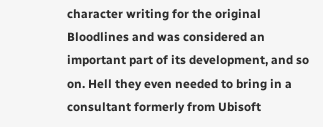character writing for the original Bloodlines and was considered an important part of its development, and so on. Hell they even needed to bring in a consultant formerly from Ubisoft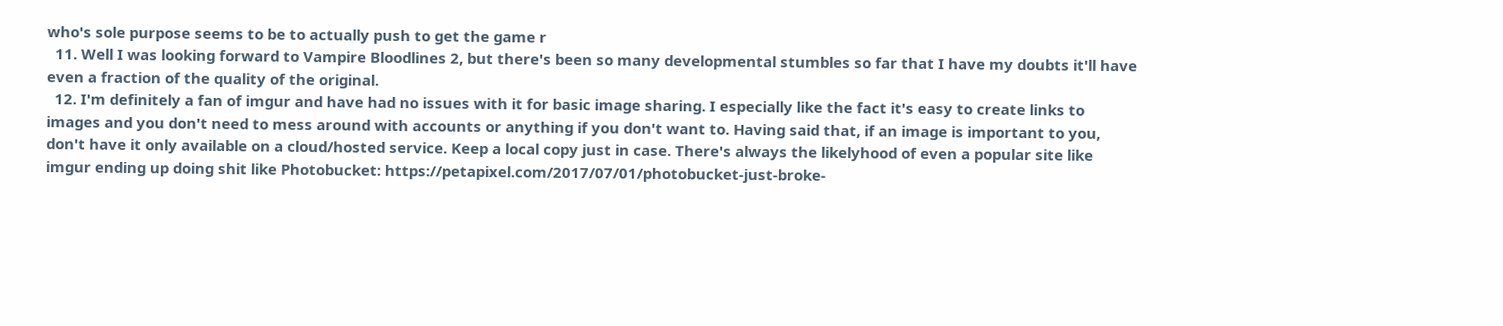who's sole purpose seems to be to actually push to get the game r
  11. Well I was looking forward to Vampire Bloodlines 2, but there's been so many developmental stumbles so far that I have my doubts it'll have even a fraction of the quality of the original.
  12. I'm definitely a fan of imgur and have had no issues with it for basic image sharing. I especially like the fact it's easy to create links to images and you don't need to mess around with accounts or anything if you don't want to. Having said that, if an image is important to you, don't have it only available on a cloud/hosted service. Keep a local copy just in case. There's always the likelyhood of even a popular site like imgur ending up doing shit like Photobucket: https://petapixel.com/2017/07/01/photobucket-just-broke-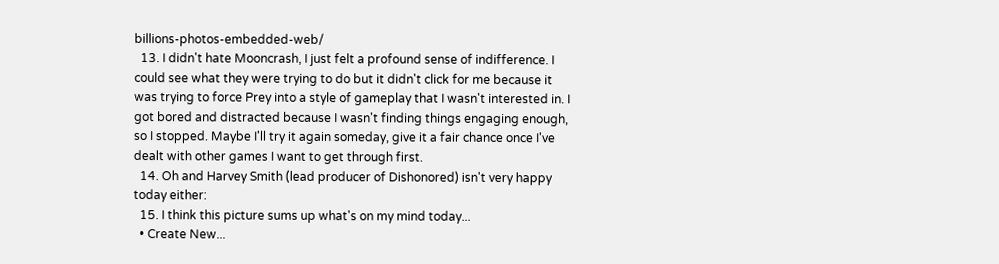billions-photos-embedded-web/
  13. I didn't hate Mooncrash, I just felt a profound sense of indifference. I could see what they were trying to do but it didn't click for me because it was trying to force Prey into a style of gameplay that I wasn't interested in. I got bored and distracted because I wasn't finding things engaging enough, so I stopped. Maybe I'll try it again someday, give it a fair chance once I've dealt with other games I want to get through first.
  14. Oh and Harvey Smith (lead producer of Dishonored) isn't very happy today either:
  15. I think this picture sums up what's on my mind today...
  • Create New...